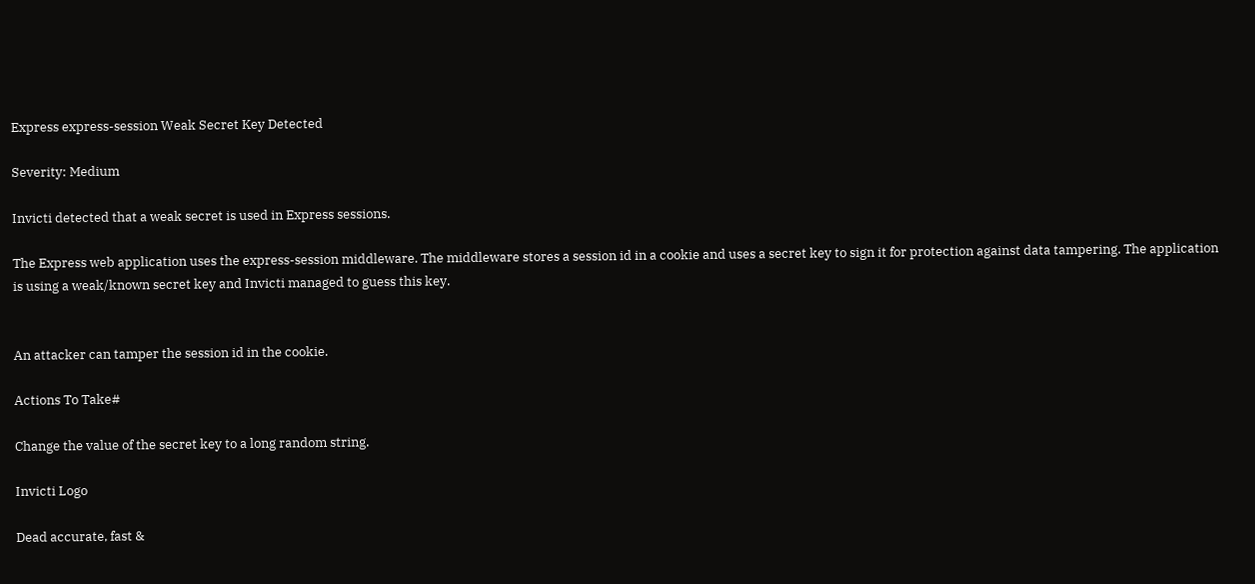Express express-session Weak Secret Key Detected

Severity: Medium

Invicti detected that a weak secret is used in Express sessions.

The Express web application uses the express-session middleware. The middleware stores a session id in a cookie and uses a secret key to sign it for protection against data tampering. The application is using a weak/known secret key and Invicti managed to guess this key.


An attacker can tamper the session id in the cookie.

Actions To Take#

Change the value of the secret key to a long random string.

Invicti Logo

Dead accurate, fast &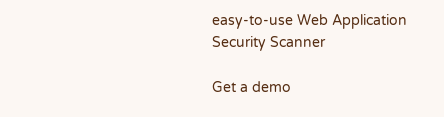easy-to-use Web Application Security Scanner

Get a demo